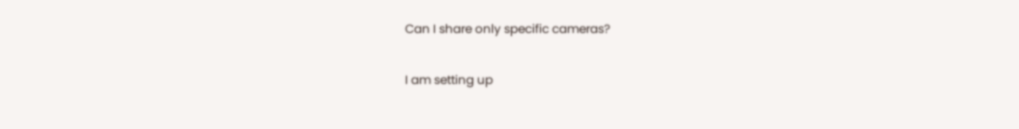Can I share only specific cameras?

I am setting up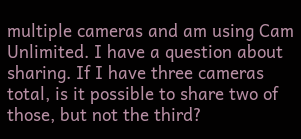multiple cameras and am using Cam Unlimited. I have a question about sharing. If I have three cameras total, is it possible to share two of those, but not the third?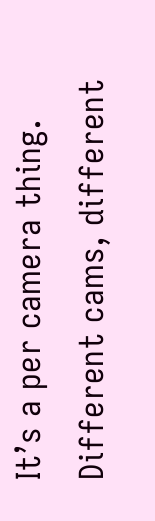It’s a per camera thing. Different cams, different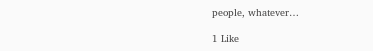people, whatever…

1 Like